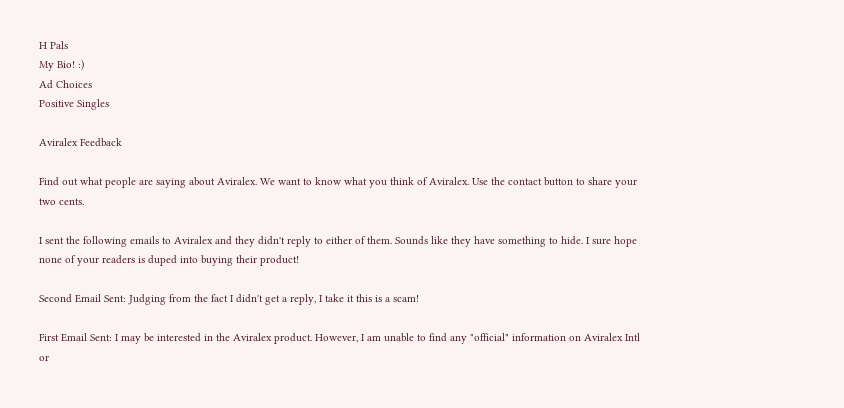H Pals
My Bio! :)
Ad Choices
Positive Singles

Aviralex Feedback

Find out what people are saying about Aviralex. We want to know what you think of Aviralex. Use the contact button to share your two cents.

I sent the following emails to Aviralex and they didn't reply to either of them. Sounds like they have something to hide. I sure hope none of your readers is duped into buying their product!

Second Email Sent: Judging from the fact I didn't get a reply, I take it this is a scam!

First Email Sent: I may be interested in the Aviralex product. However, I am unable to find any "official" information on Aviralex Intl or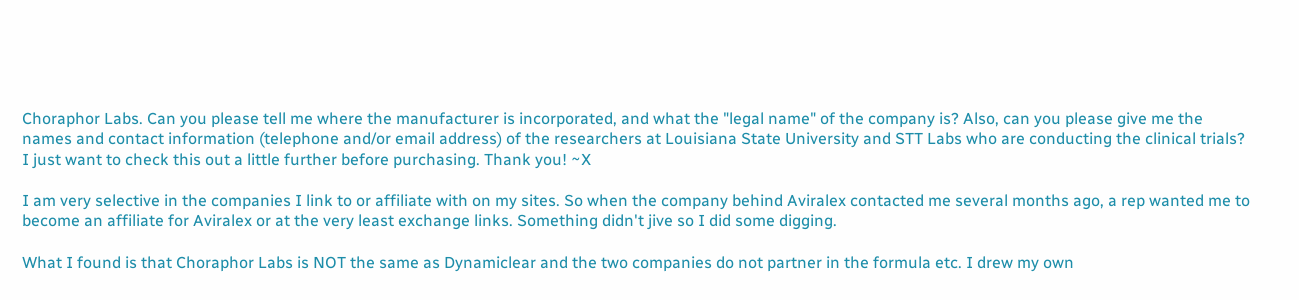Choraphor Labs. Can you please tell me where the manufacturer is incorporated, and what the "legal name" of the company is? Also, can you please give me the names and contact information (telephone and/or email address) of the researchers at Louisiana State University and STT Labs who are conducting the clinical trials? I just want to check this out a little further before purchasing. Thank you! ~X

I am very selective in the companies I link to or affiliate with on my sites. So when the company behind Aviralex contacted me several months ago, a rep wanted me to become an affiliate for Aviralex or at the very least exchange links. Something didn't jive so I did some digging.

What I found is that Choraphor Labs is NOT the same as Dynamiclear and the two companies do not partner in the formula etc. I drew my own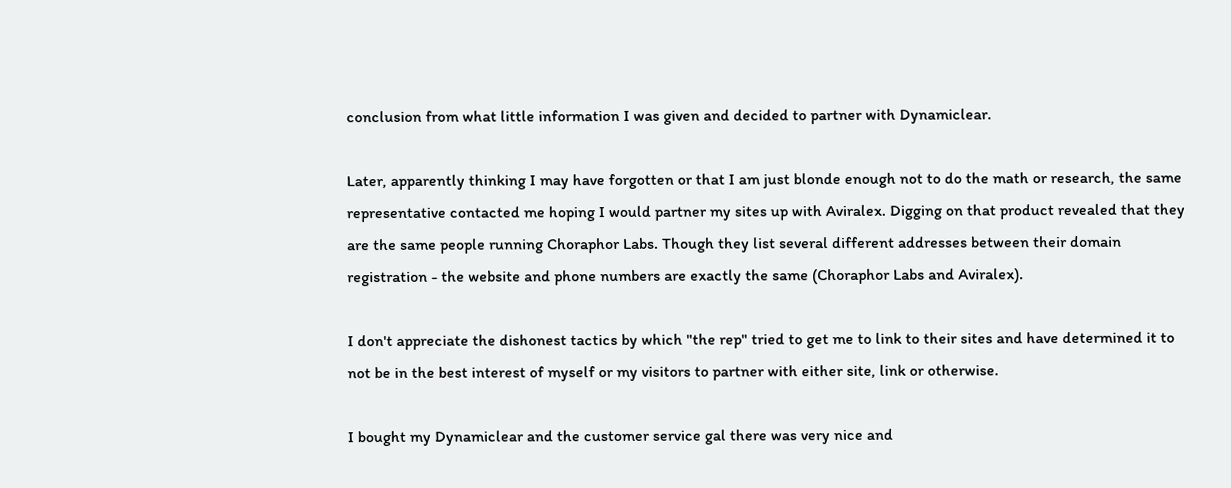conclusion from what little information I was given and decided to partner with Dynamiclear.

Later, apparently thinking I may have forgotten or that I am just blonde enough not to do the math or research, the same representative contacted me hoping I would partner my sites up with Aviralex. Digging on that product revealed that they are the same people running Choraphor Labs. Though they list several different addresses between their domain registration - the website and phone numbers are exactly the same (Choraphor Labs and Aviralex).

I don't appreciate the dishonest tactics by which "the rep" tried to get me to link to their sites and have determined it to not be in the best interest of myself or my visitors to partner with either site, link or otherwise.

I bought my Dynamiclear and the customer service gal there was very nice and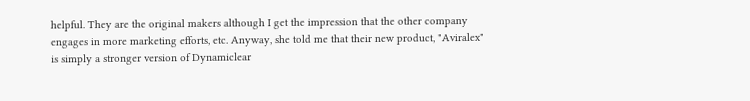helpful. They are the original makers although I get the impression that the other company engages in more marketing efforts, etc. Anyway, she told me that their new product, "Aviralex" is simply a stronger version of Dynamiclear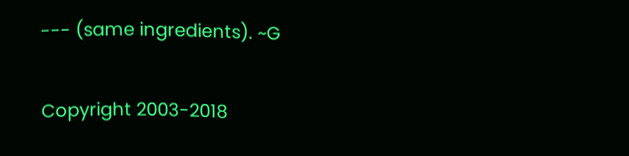--- (same ingredients). ~G

Copyright 2003-2018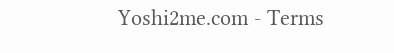Yoshi2me.com - Terms